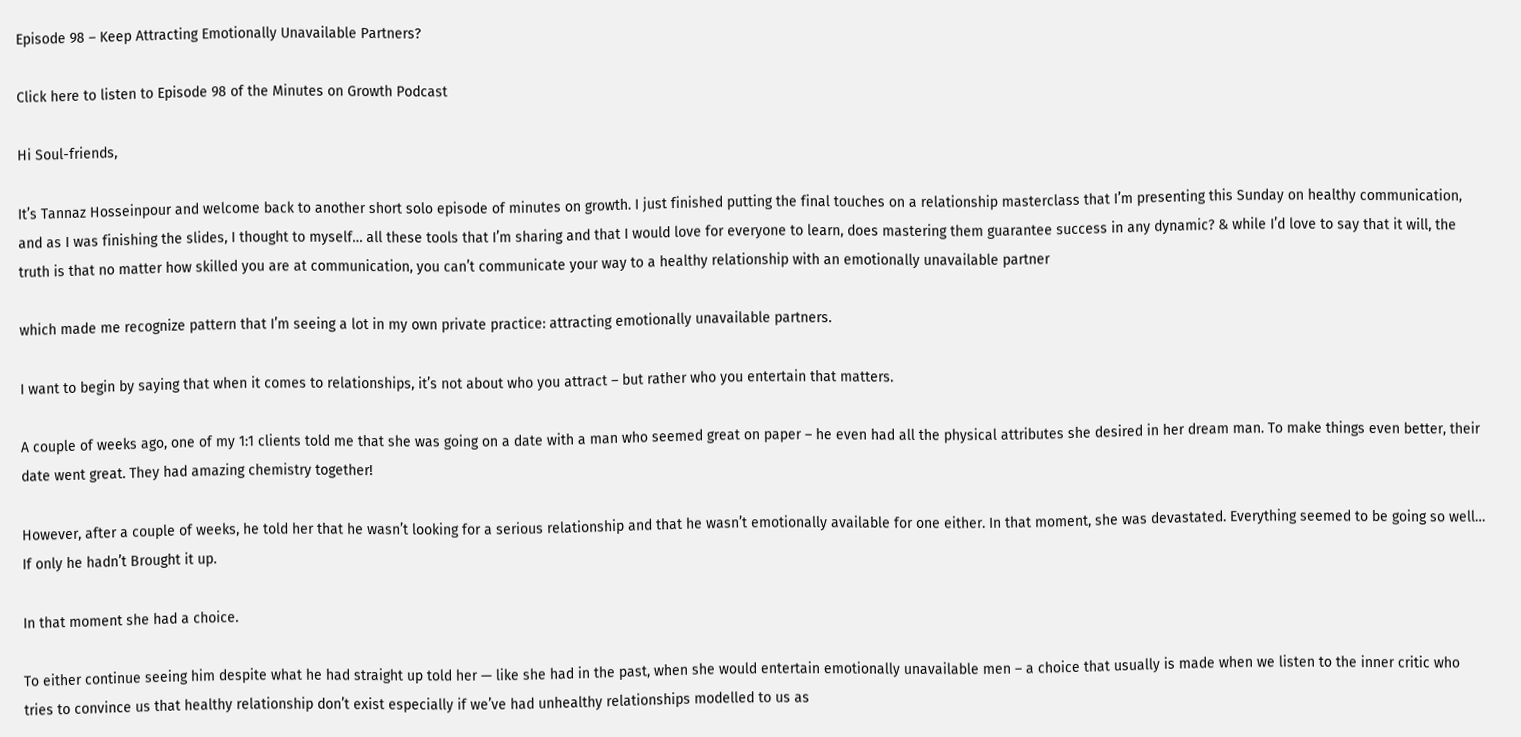Episode 98 – Keep Attracting Emotionally Unavailable Partners?

Click here to listen to Episode 98 of the Minutes on Growth Podcast

Hi Soul-friends,

It’s Tannaz Hosseinpour and welcome back to another short solo episode of minutes on growth. I just finished putting the final touches on a relationship masterclass that I’m presenting this Sunday on healthy communication, and as I was finishing the slides, I thought to myself… all these tools that I’m sharing and that I would love for everyone to learn, does mastering them guarantee success in any dynamic? & while I’d love to say that it will, the truth is that no matter how skilled you are at communication, you can’t communicate your way to a healthy relationship with an emotionally unavailable partner

which made me recognize pattern that I’m seeing a lot in my own private practice: attracting emotionally unavailable partners.

I want to begin by saying that when it comes to relationships, it’s not about who you attract – but rather who you entertain that matters.

A couple of weeks ago, one of my 1:1 clients told me that she was going on a date with a man who seemed great on paper – he even had all the physical attributes she desired in her dream man. To make things even better, their date went great. They had amazing chemistry together!

However, after a couple of weeks, he told her that he wasn’t looking for a serious relationship and that he wasn’t emotionally available for one either. In that moment, she was devastated. Everything seemed to be going so well… If only he hadn’t Brought it up.

In that moment she had a choice.

To either continue seeing him despite what he had straight up told her — like she had in the past, when she would entertain emotionally unavailable men – a choice that usually is made when we listen to the inner critic who tries to convince us that healthy relationship don’t exist especially if we’ve had unhealthy relationships modelled to us as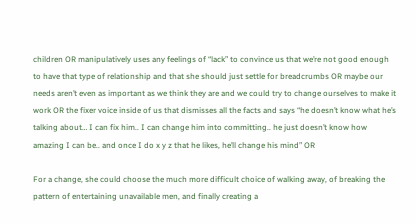children OR manipulatively uses any feelings of “lack” to convince us that we’re not good enough to have that type of relationship and that she should just settle for breadcrumbs OR maybe our needs aren’t even as important as we think they are and we could try to change ourselves to make it work OR the fixer voice inside of us that dismisses all the facts and says “he doesn’t know what he’s talking about… I can fix him.. I can change him into committing.. he just doesn’t know how amazing I can be.. and once I do x y z that he likes, he’ll change his mind” OR

For a change, she could choose the much more difficult choice of walking away, of breaking the pattern of entertaining unavailable men, and finally creating a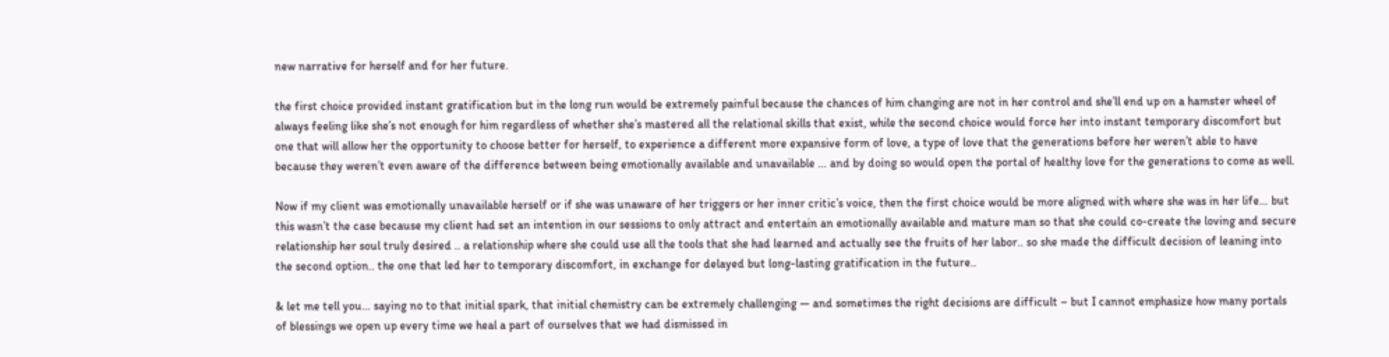new narrative for herself and for her future.

the first choice provided instant gratification but in the long run would be extremely painful because the chances of him changing are not in her control and she’ll end up on a hamster wheel of always feeling like she’s not enough for him regardless of whether she’s mastered all the relational skills that exist, while the second choice would force her into instant temporary discomfort but one that will allow her the opportunity to choose better for herself, to experience a different more expansive form of love, a type of love that the generations before her weren’t able to have because they weren’t even aware of the difference between being emotionally available and unavailable … and by doing so would open the portal of healthy love for the generations to come as well.

Now if my client was emotionally unavailable herself or if she was unaware of her triggers or her inner critic’s voice, then the first choice would be more aligned with where she was in her life… but this wasn’t the case because my client had set an intention in our sessions to only attract and entertain an emotionally available and mature man so that she could co-create the loving and secure relationship her soul truly desired .. a relationship where she could use all the tools that she had learned and actually see the fruits of her labor.. so she made the difficult decision of leaning into the second option.. the one that led her to temporary discomfort, in exchange for delayed but long-lasting gratification in the future..

& let me tell you… saying no to that initial spark, that initial chemistry can be extremely challenging — and sometimes the right decisions are difficult – but I cannot emphasize how many portals of blessings we open up every time we heal a part of ourselves that we had dismissed in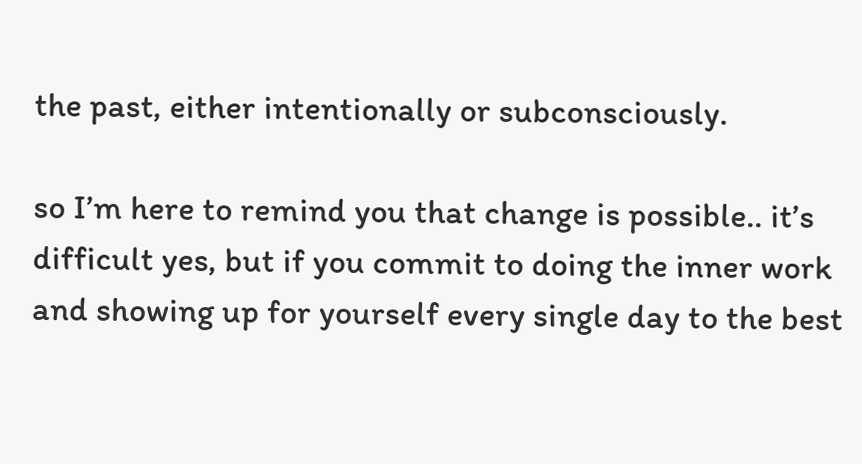the past, either intentionally or subconsciously.

so I’m here to remind you that change is possible.. it’s difficult yes, but if you commit to doing the inner work and showing up for yourself every single day to the best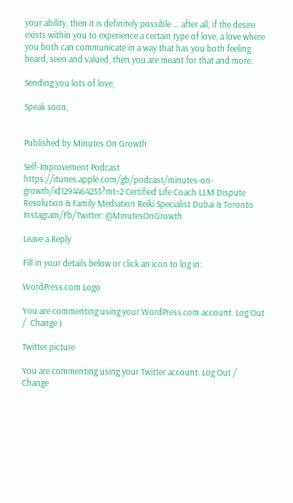your ability, then it is definitely possible … after all, if the desire exists within you to experience a certain type of love, a love where you both can communicate in a way that has you both feeling heard, seen and valued, then you are meant for that and more.

Sending you lots of love,

Speak soon,


Published by Minutes On Growth

Self-Improvement Podcast https://itunes.apple.com/gb/podcast/minutes-on-growth/id1294464255?mt=2 Certified Life Coach LLM Dispute Resolution & Family Mediation Reiki Specialist Dubai & Toronto Instagram/Fb/Twitter: @MinutesOnGrowth

Leave a Reply

Fill in your details below or click an icon to log in:

WordPress.com Logo

You are commenting using your WordPress.com account. Log Out /  Change )

Twitter picture

You are commenting using your Twitter account. Log Out /  Change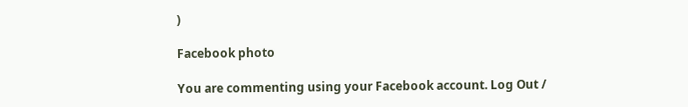)

Facebook photo

You are commenting using your Facebook account. Log Out /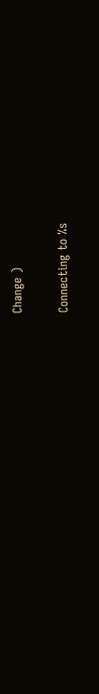Change )

Connecting to %s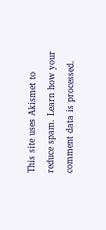This site uses Akismet to reduce spam. Learn how your comment data is processed.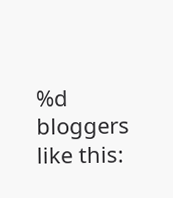%d bloggers like this: